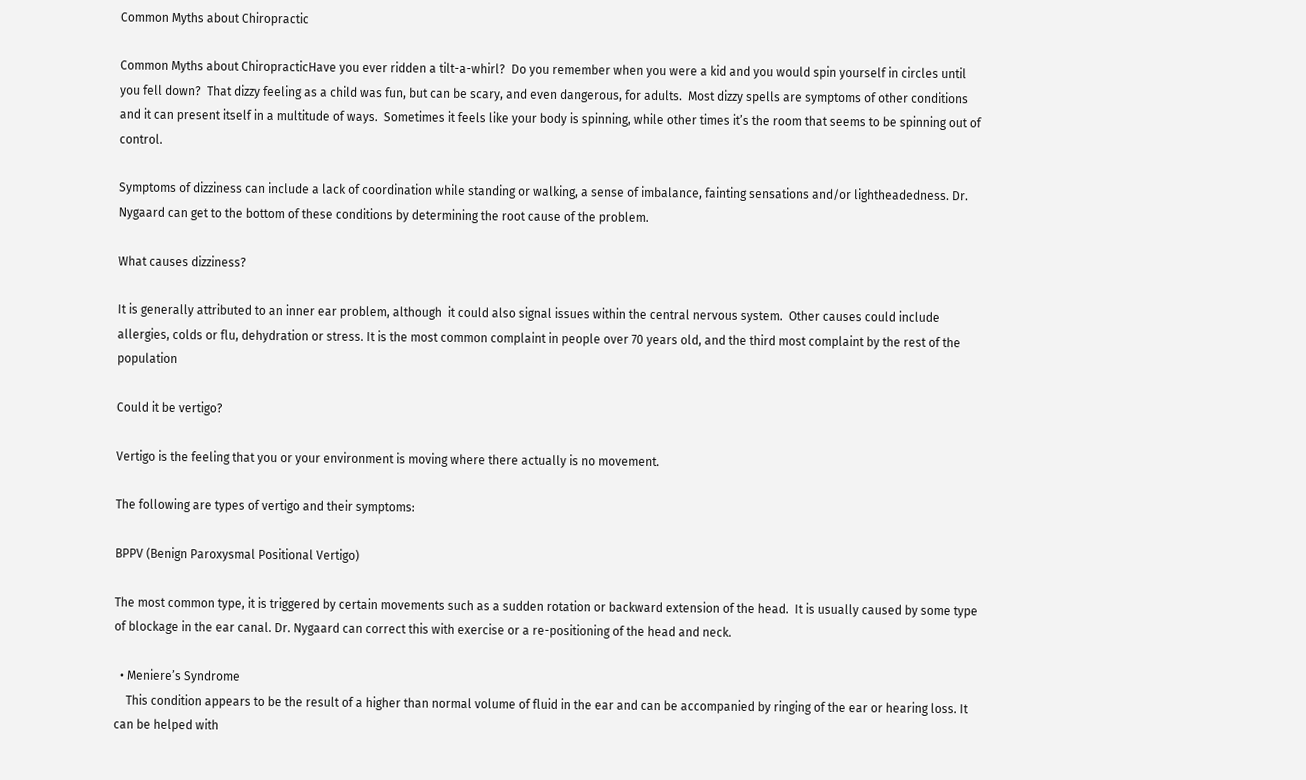Common Myths about Chiropractic

Common Myths about ChiropracticHave you ever ridden a tilt-a-whirl?  Do you remember when you were a kid and you would spin yourself in circles until you fell down?  That dizzy feeling as a child was fun, but can be scary, and even dangerous, for adults.  Most dizzy spells are symptoms of other conditions and it can present itself in a multitude of ways.  Sometimes it feels like your body is spinning, while other times it’s the room that seems to be spinning out of control.

Symptoms of dizziness can include a lack of coordination while standing or walking, a sense of imbalance, fainting sensations and/or lightheadedness. Dr. Nygaard can get to the bottom of these conditions by determining the root cause of the problem.

What causes dizziness?

It is generally attributed to an inner ear problem, although  it could also signal issues within the central nervous system.  Other causes could include allergies, colds or flu, dehydration or stress. It is the most common complaint in people over 70 years old, and the third most complaint by the rest of the population

Could it be vertigo?

Vertigo is the feeling that you or your environment is moving where there actually is no movement.

The following are types of vertigo and their symptoms:

BPPV (Benign Paroxysmal Positional Vertigo)

The most common type, it is triggered by certain movements such as a sudden rotation or backward extension of the head.  It is usually caused by some type of blockage in the ear canal. Dr. Nygaard can correct this with exercise or a re-positioning of the head and neck.

  • Meniere’s Syndrome
    This condition appears to be the result of a higher than normal volume of fluid in the ear and can be accompanied by ringing of the ear or hearing loss. It can be helped with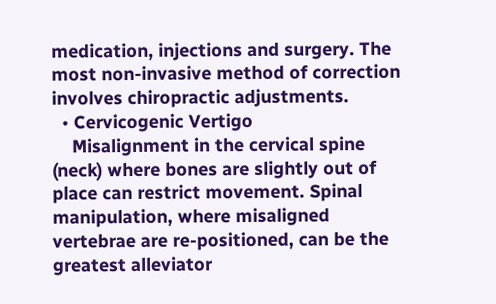medication, injections and surgery. The most non-invasive method of correction involves chiropractic adjustments.
  • Cervicogenic Vertigo
    Misalignment in the cervical spine (neck) where bones are slightly out of place can restrict movement. Spinal manipulation, where misaligned vertebrae are re-positioned, can be the greatest alleviator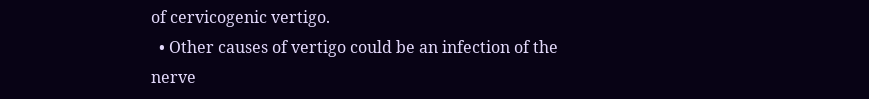of cervicogenic vertigo.
  • Other causes of vertigo could be an infection of the nerve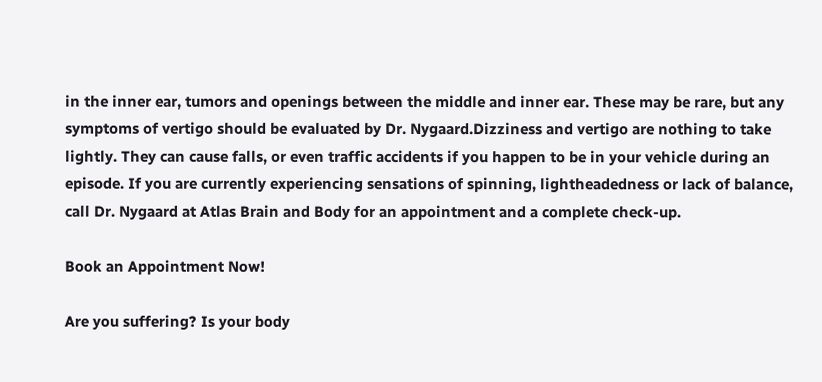in the inner ear, tumors and openings between the middle and inner ear. These may be rare, but any symptoms of vertigo should be evaluated by Dr. Nygaard.Dizziness and vertigo are nothing to take lightly. They can cause falls, or even traffic accidents if you happen to be in your vehicle during an episode. If you are currently experiencing sensations of spinning, lightheadedness or lack of balance, call Dr. Nygaard at Atlas Brain and Body for an appointment and a complete check-up.

Book an Appointment Now!

Are you suffering? Is your body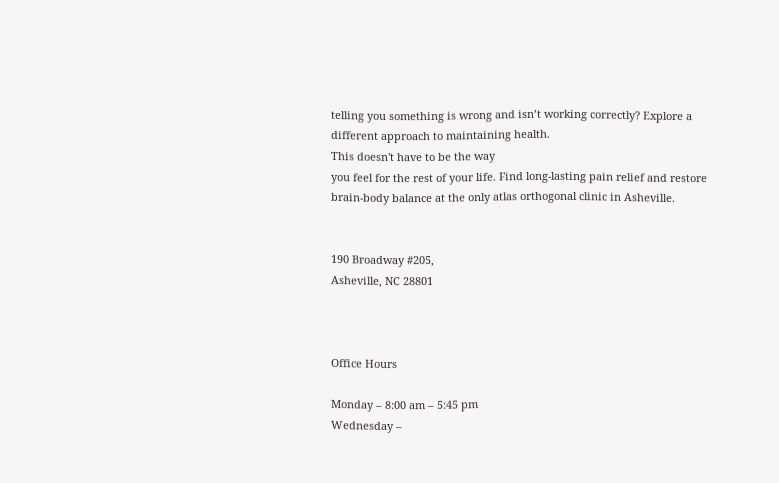telling you something is wrong and isn’t working correctly? Explore a different approach to maintaining health.
This doesn't have to be the way
you feel for the rest of your life. Find long-lasting pain relief and restore brain-body balance at the only atlas orthogonal clinic in Asheville.


190 Broadway #205,
Asheville, NC 28801



Office Hours

Monday – 8:00 am – 5:45 pm
Wednesday –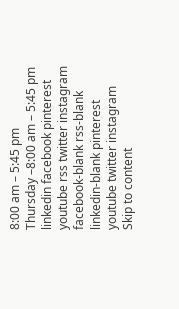8:00 am – 5:45 pm
Thursday –8:00 am – 5:45 pm
linkedin facebook pinterest youtube rss twitter instagram facebook-blank rss-blank linkedin-blank pinterest youtube twitter instagram Skip to content